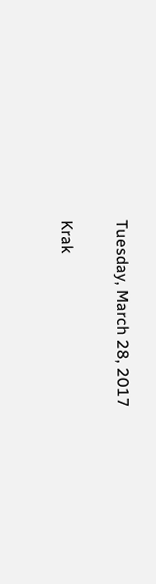Tuesday, March 28, 2017

Krak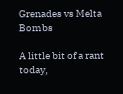Grenades vs Melta Bombs

A little bit of a rant today,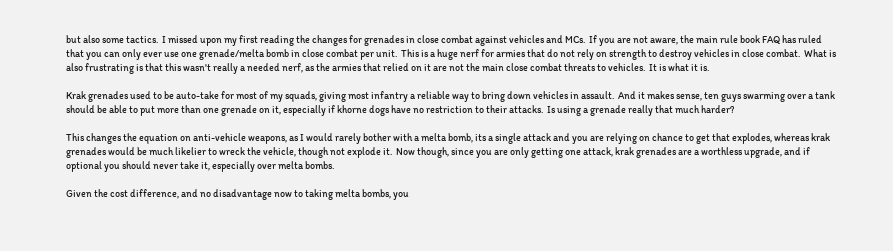but also some tactics.  I missed upon my first reading the changes for grenades in close combat against vehicles and MCs.  If you are not aware, the main rule book FAQ has ruled that you can only ever use one grenade/melta bomb in close combat per unit.  This is a huge nerf for armies that do not rely on strength to destroy vehicles in close combat.  What is also frustrating is that this wasn't really a needed nerf, as the armies that relied on it are not the main close combat threats to vehicles.  It is what it is.

Krak grenades used to be auto-take for most of my squads, giving most infantry a reliable way to bring down vehicles in assault.  And it makes sense, ten guys swarming over a tank should be able to put more than one grenade on it, especially if khorne dogs have no restriction to their attacks.  Is using a grenade really that much harder?

This changes the equation on anti-vehicle weapons, as I would rarely bother with a melta bomb, its a single attack and you are relying on chance to get that explodes, whereas krak grenades would be much likelier to wreck the vehicle, though not explode it.  Now though, since you are only getting one attack, krak grenades are a worthless upgrade, and if optional you should never take it, especially over melta bombs.

Given the cost difference, and no disadvantage now to taking melta bombs, you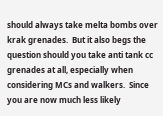should always take melta bombs over krak grenades.  But it also begs the question should you take anti tank cc grenades at all, especially when considering MCs and walkers.  Since you are now much less likely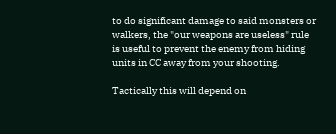to do significant damage to said monsters or walkers, the "our weapons are useless" rule is useful to prevent the enemy from hiding units in CC away from your shooting.

Tactically this will depend on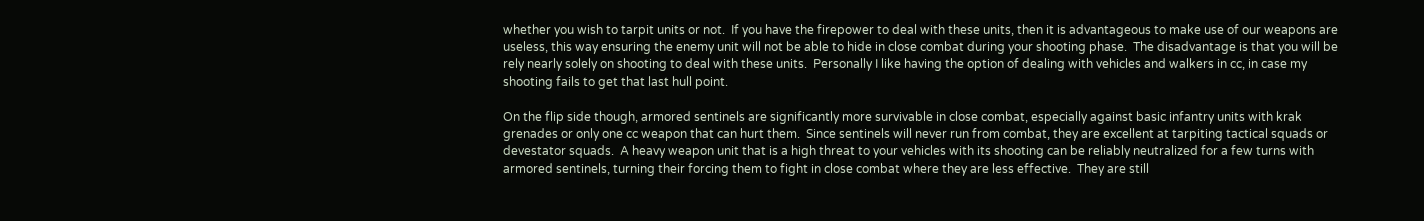whether you wish to tarpit units or not.  If you have the firepower to deal with these units, then it is advantageous to make use of our weapons are useless, this way ensuring the enemy unit will not be able to hide in close combat during your shooting phase.  The disadvantage is that you will be rely nearly solely on shooting to deal with these units.  Personally I like having the option of dealing with vehicles and walkers in cc, in case my shooting fails to get that last hull point.

On the flip side though, armored sentinels are significantly more survivable in close combat, especially against basic infantry units with krak grenades or only one cc weapon that can hurt them.  Since sentinels will never run from combat, they are excellent at tarpiting tactical squads or devestator squads.  A heavy weapon unit that is a high threat to your vehicles with its shooting can be reliably neutralized for a few turns with armored sentinels, turning their forcing them to fight in close combat where they are less effective.  They are still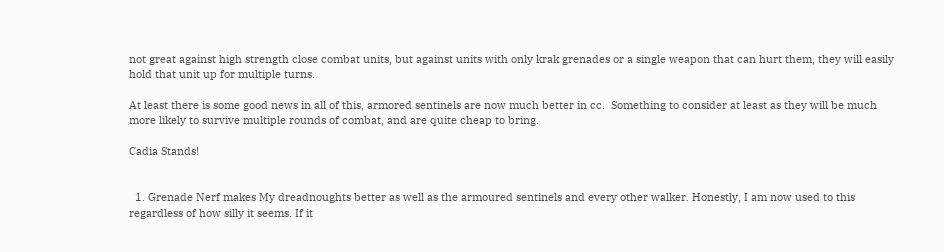not great against high strength close combat units, but against units with only krak grenades or a single weapon that can hurt them, they will easily hold that unit up for multiple turns.

At least there is some good news in all of this, armored sentinels are now much better in cc.  Something to consider at least as they will be much more likely to survive multiple rounds of combat, and are quite cheap to bring.

Cadia Stands!


  1. Grenade Nerf makes My dreadnoughts better as well as the armoured sentinels and every other walker. Honestly, I am now used to this regardless of how silly it seems. If it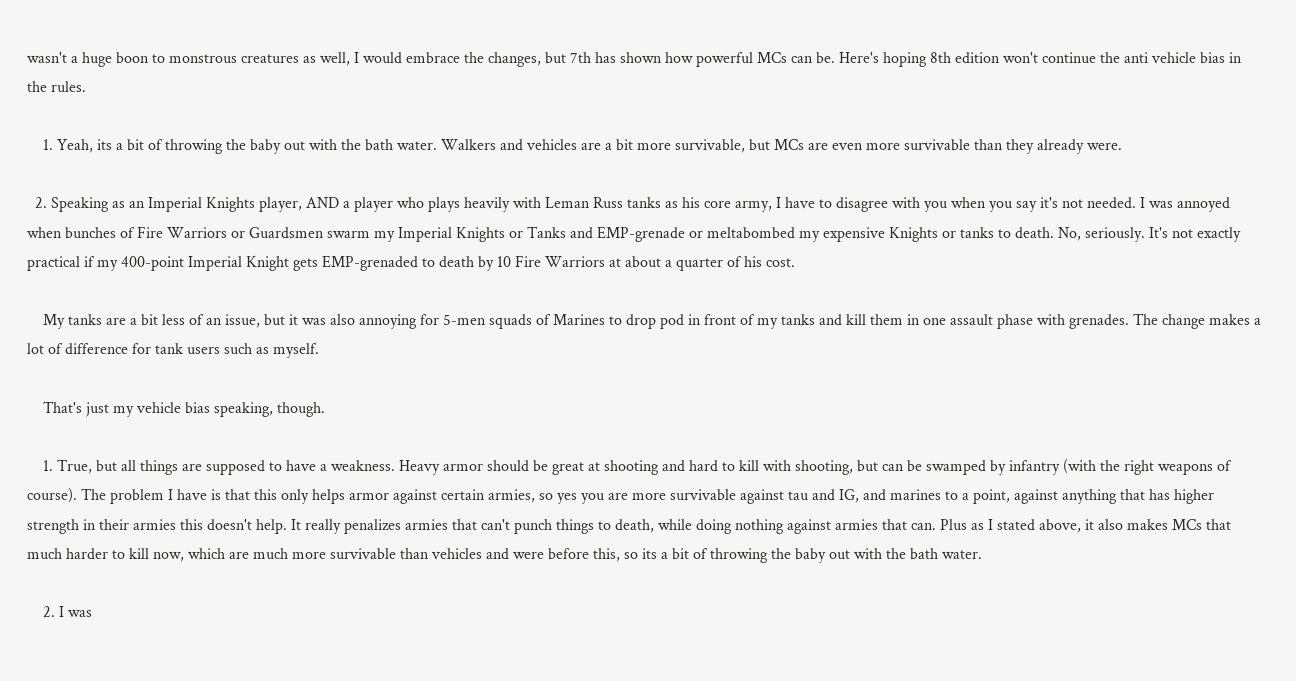wasn't a huge boon to monstrous creatures as well, I would embrace the changes, but 7th has shown how powerful MCs can be. Here's hoping 8th edition won't continue the anti vehicle bias in the rules.

    1. Yeah, its a bit of throwing the baby out with the bath water. Walkers and vehicles are a bit more survivable, but MCs are even more survivable than they already were.

  2. Speaking as an Imperial Knights player, AND a player who plays heavily with Leman Russ tanks as his core army, I have to disagree with you when you say it's not needed. I was annoyed when bunches of Fire Warriors or Guardsmen swarm my Imperial Knights or Tanks and EMP-grenade or meltabombed my expensive Knights or tanks to death. No, seriously. It's not exactly practical if my 400-point Imperial Knight gets EMP-grenaded to death by 10 Fire Warriors at about a quarter of his cost.

    My tanks are a bit less of an issue, but it was also annoying for 5-men squads of Marines to drop pod in front of my tanks and kill them in one assault phase with grenades. The change makes a lot of difference for tank users such as myself.

    That's just my vehicle bias speaking, though.

    1. True, but all things are supposed to have a weakness. Heavy armor should be great at shooting and hard to kill with shooting, but can be swamped by infantry (with the right weapons of course). The problem I have is that this only helps armor against certain armies, so yes you are more survivable against tau and IG, and marines to a point, against anything that has higher strength in their armies this doesn't help. It really penalizes armies that can't punch things to death, while doing nothing against armies that can. Plus as I stated above, it also makes MCs that much harder to kill now, which are much more survivable than vehicles and were before this, so its a bit of throwing the baby out with the bath water.

    2. I was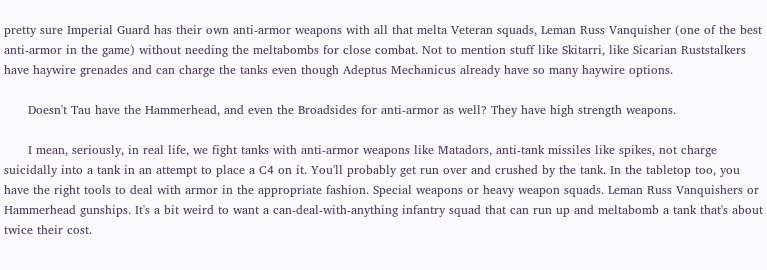pretty sure Imperial Guard has their own anti-armor weapons with all that melta Veteran squads, Leman Russ Vanquisher (one of the best anti-armor in the game) without needing the meltabombs for close combat. Not to mention stuff like Skitarri, like Sicarian Ruststalkers have haywire grenades and can charge the tanks even though Adeptus Mechanicus already have so many haywire options.

      Doesn't Tau have the Hammerhead, and even the Broadsides for anti-armor as well? They have high strength weapons.

      I mean, seriously, in real life, we fight tanks with anti-armor weapons like Matadors, anti-tank missiles like spikes, not charge suicidally into a tank in an attempt to place a C4 on it. You'll probably get run over and crushed by the tank. In the tabletop too, you have the right tools to deal with armor in the appropriate fashion. Special weapons or heavy weapon squads. Leman Russ Vanquishers or Hammerhead gunships. It's a bit weird to want a can-deal-with-anything infantry squad that can run up and meltabomb a tank that's about twice their cost.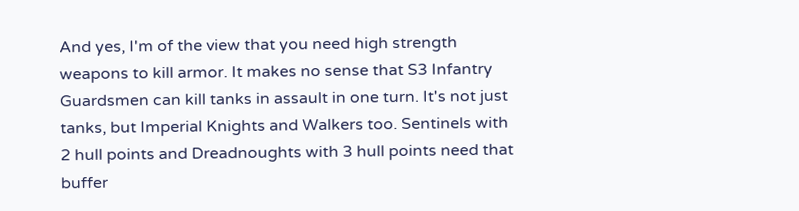And yes, I'm of the view that you need high strength weapons to kill armor. It makes no sense that S3 Infantry Guardsmen can kill tanks in assault in one turn. It's not just tanks, but Imperial Knights and Walkers too. Sentinels with 2 hull points and Dreadnoughts with 3 hull points need that buffer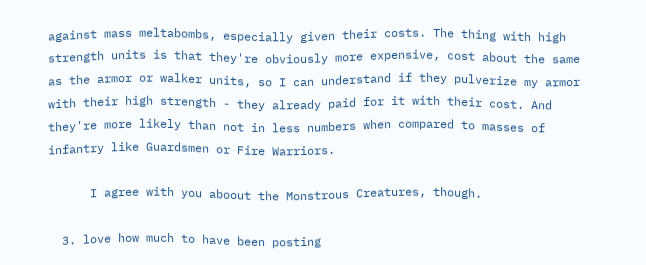against mass meltabombs, especially given their costs. The thing with high strength units is that they're obviously more expensive, cost about the same as the armor or walker units, so I can understand if they pulverize my armor with their high strength - they already paid for it with their cost. And they're more likely than not in less numbers when compared to masses of infantry like Guardsmen or Fire Warriors.

      I agree with you aboout the Monstrous Creatures, though.

  3. love how much to have been posting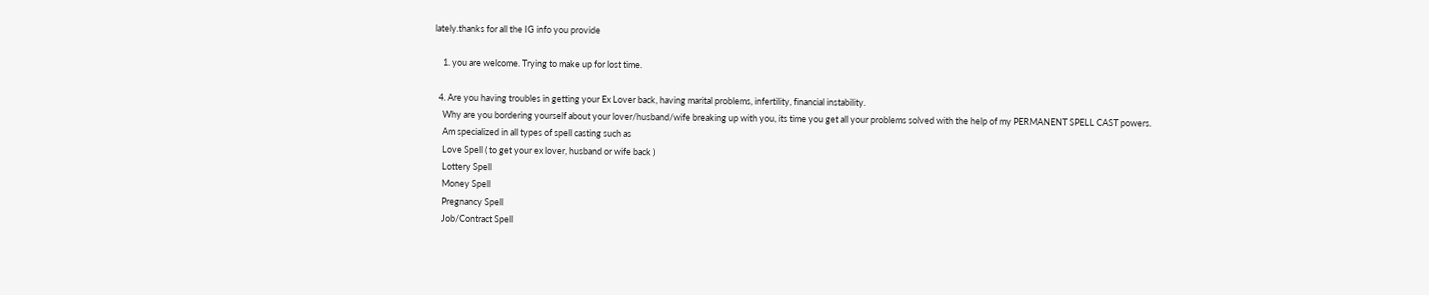lately.thanks for all the IG info you provide

    1. you are welcome. Trying to make up for lost time.

  4. Are you having troubles in getting your Ex Lover back, having marital problems, infertility, financial instability.
    Why are you bordering yourself about your lover/husband/wife breaking up with you, its time you get all your problems solved with the help of my PERMANENT SPELL CAST powers.
    Am specialized in all types of spell casting such as
    Love Spell ( to get your ex lover, husband or wife back )
    Lottery Spell
    Money Spell
    Pregnancy Spell
    Job/Contract Spell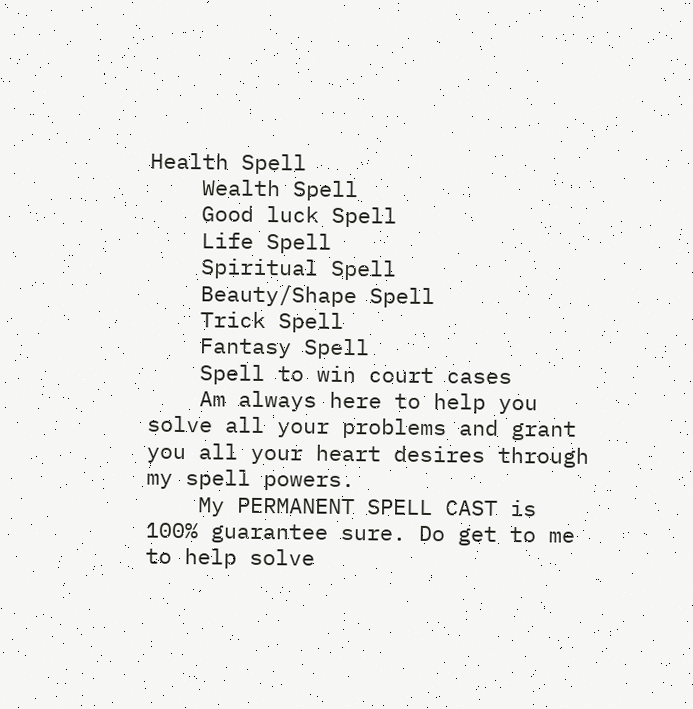Health Spell
    Wealth Spell
    Good luck Spell
    Life Spell
    Spiritual Spell
    Beauty/Shape Spell
    Trick Spell
    Fantasy Spell
    Spell to win court cases
    Am always here to help you solve all your problems and grant you all your heart desires through my spell powers.
    My PERMANENT SPELL CAST is 100% guarantee sure. Do get to me to help solve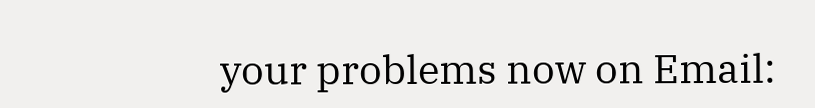your problems now on Email: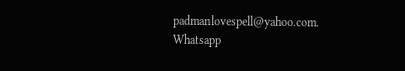padmanlovespell@yahoo.com. Whatsapp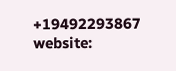+19492293867 website: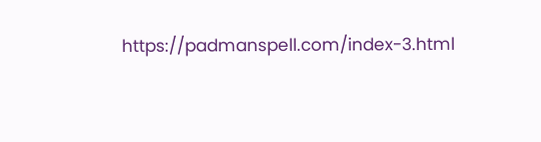https://padmanspell.com/index-3.html